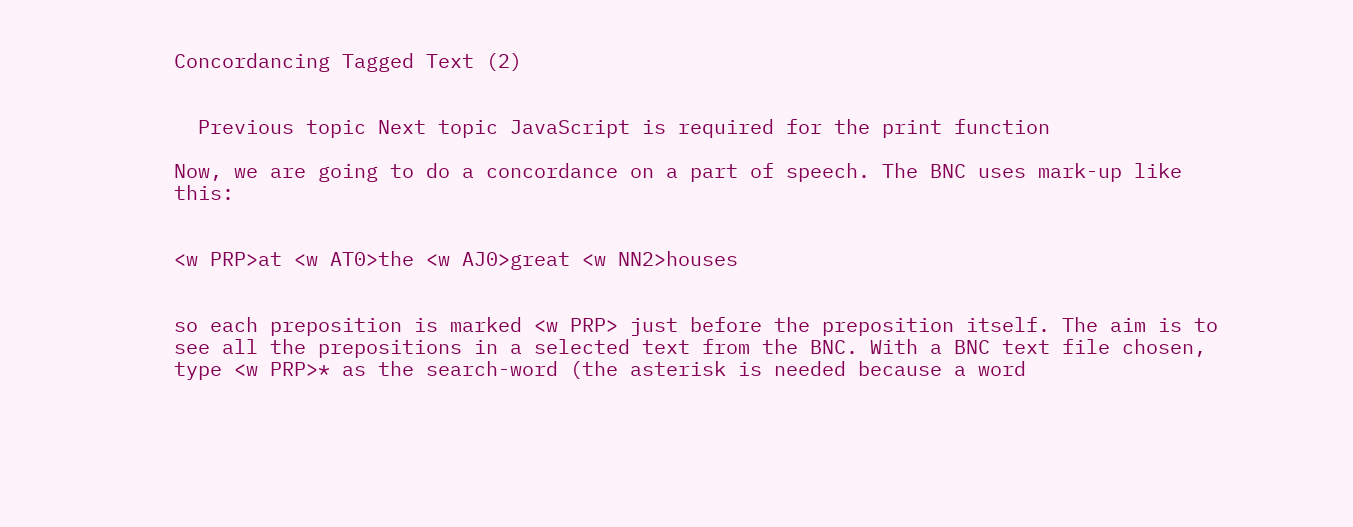Concordancing Tagged Text (2)


  Previous topic Next topic JavaScript is required for the print function

Now, we are going to do a concordance on a part of speech. The BNC uses mark-up like this:


<w PRP>at <w AT0>the <w AJ0>great <w NN2>houses


so each preposition is marked <w PRP> just before the preposition itself. The aim is to see all the prepositions in a selected text from the BNC. With a BNC text file chosen, type <w PRP>* as the search-word (the asterisk is needed because a word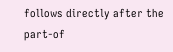follows directly after the part-of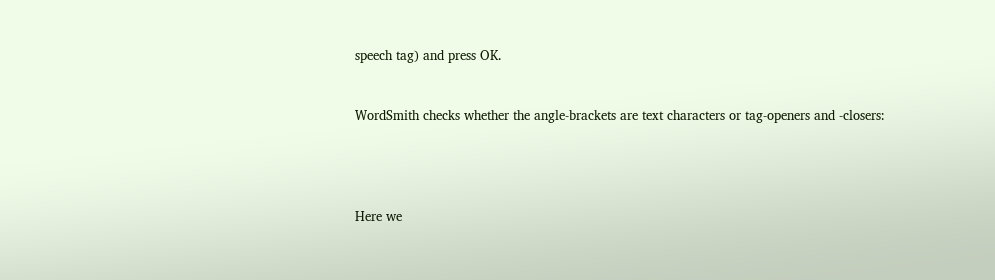speech tag) and press OK.


WordSmith checks whether the angle-brackets are text characters or tag-openers and -closers:




Here we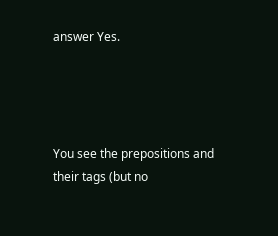answer Yes.




You see the prepositions and their tags (but no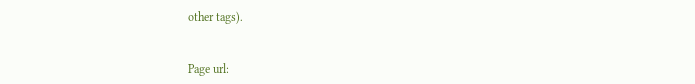other tags).


Page url: